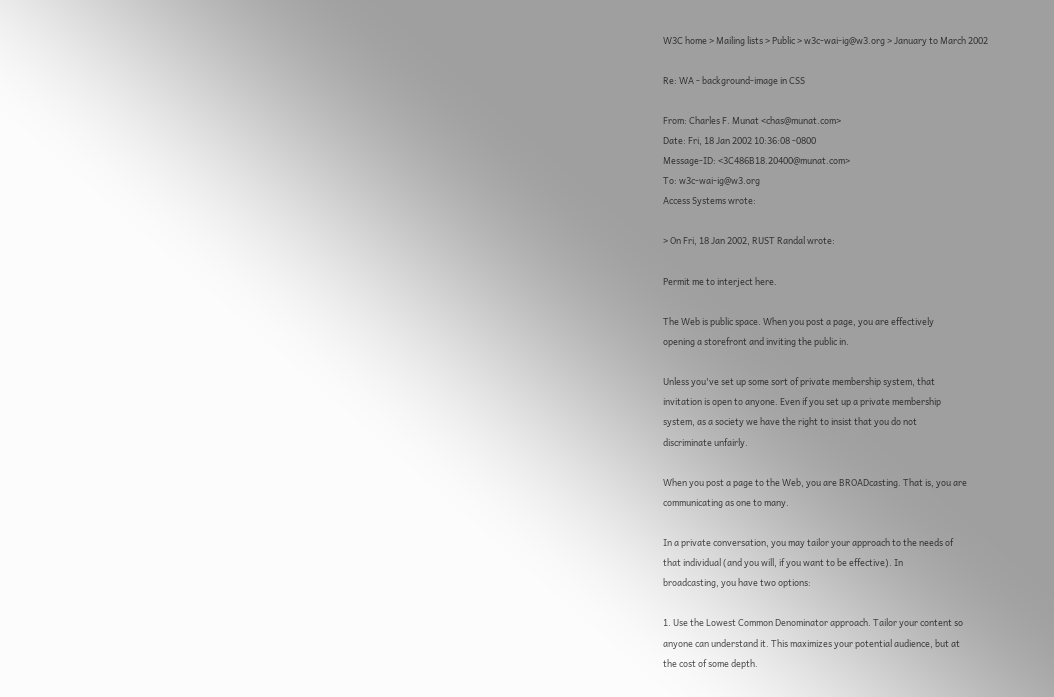W3C home > Mailing lists > Public > w3c-wai-ig@w3.org > January to March 2002

Re: WA - background-image in CSS

From: Charles F. Munat <chas@munat.com>
Date: Fri, 18 Jan 2002 10:36:08 -0800
Message-ID: <3C486B18.20400@munat.com>
To: w3c-wai-ig@w3.org
Access Systems wrote:

> On Fri, 18 Jan 2002, RUST Randal wrote:

Permit me to interject here.

The Web is public space. When you post a page, you are effectively
opening a storefront and inviting the public in.

Unless you've set up some sort of private membership system, that
invitation is open to anyone. Even if you set up a private membership
system, as a society we have the right to insist that you do not
discriminate unfairly.

When you post a page to the Web, you are BROADcasting. That is, you are
communicating as one to many.

In a private conversation, you may tailor your approach to the needs of
that individual (and you will, if you want to be effective). In
broadcasting, you have two options:

1. Use the Lowest Common Denominator approach. Tailor your content so
anyone can understand it. This maximizes your potential audience, but at
the cost of some depth.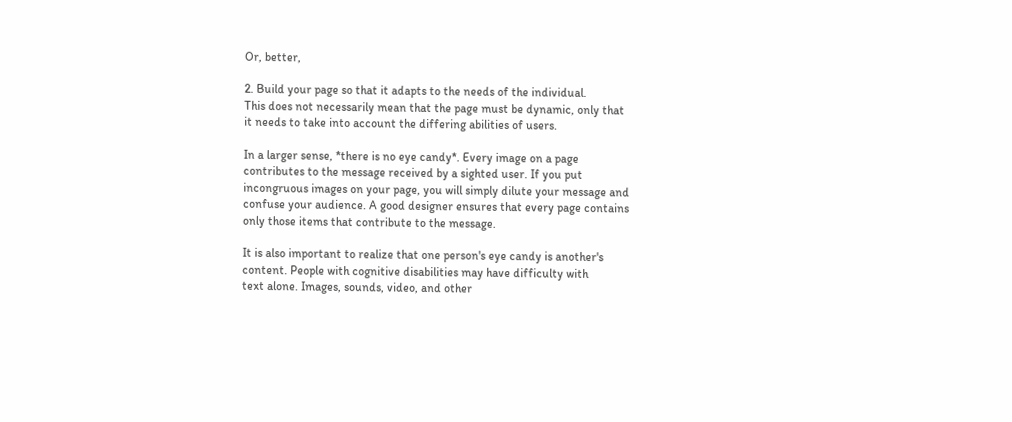Or, better,

2. Build your page so that it adapts to the needs of the individual.
This does not necessarily mean that the page must be dynamic, only that
it needs to take into account the differing abilities of users.

In a larger sense, *there is no eye candy*. Every image on a page
contributes to the message received by a sighted user. If you put
incongruous images on your page, you will simply dilute your message and
confuse your audience. A good designer ensures that every page contains
only those items that contribute to the message.

It is also important to realize that one person's eye candy is another's
content. People with cognitive disabilities may have difficulty with
text alone. Images, sounds, video, and other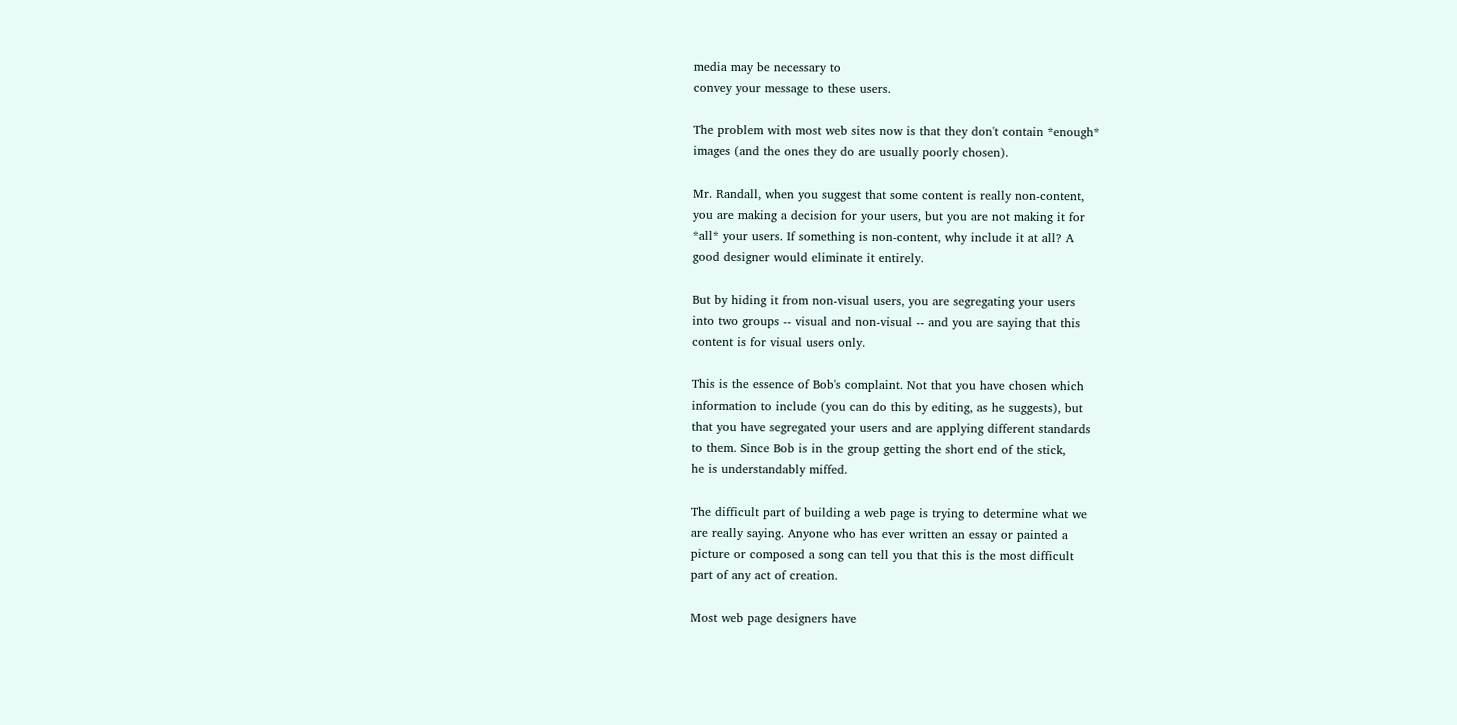media may be necessary to
convey your message to these users.

The problem with most web sites now is that they don't contain *enough*
images (and the ones they do are usually poorly chosen).

Mr. Randall, when you suggest that some content is really non-content,
you are making a decision for your users, but you are not making it for
*all* your users. If something is non-content, why include it at all? A
good designer would eliminate it entirely.

But by hiding it from non-visual users, you are segregating your users
into two groups -- visual and non-visual -- and you are saying that this
content is for visual users only.

This is the essence of Bob's complaint. Not that you have chosen which
information to include (you can do this by editing, as he suggests), but
that you have segregated your users and are applying different standards
to them. Since Bob is in the group getting the short end of the stick,
he is understandably miffed.

The difficult part of building a web page is trying to determine what we
are really saying. Anyone who has ever written an essay or painted a
picture or composed a song can tell you that this is the most difficult
part of any act of creation.

Most web page designers have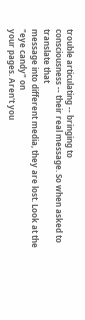trouble articulating -- bringing to
consciousness -- their real message. So when asked to translate that
message into different media, they are lost. Look at the "eye candy" on
your pages. Aren't you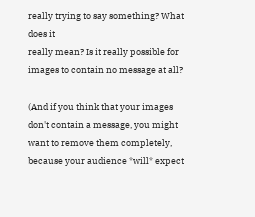really trying to say something? What does it
really mean? Is it really possible for images to contain no message at all?

(And if you think that your images don't contain a message, you might
want to remove them completely, because your audience *will* expect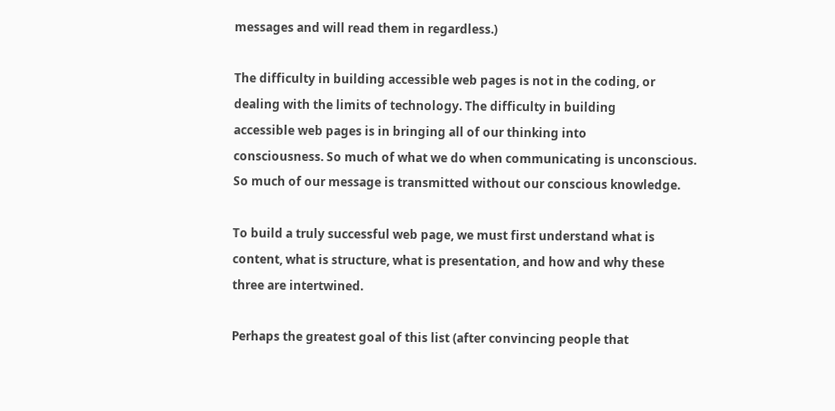messages and will read them in regardless.)

The difficulty in building accessible web pages is not in the coding, or
dealing with the limits of technology. The difficulty in building
accessible web pages is in bringing all of our thinking into
consciousness. So much of what we do when communicating is unconscious.
So much of our message is transmitted without our conscious knowledge.

To build a truly successful web page, we must first understand what is
content, what is structure, what is presentation, and how and why these
three are intertwined.

Perhaps the greatest goal of this list (after convincing people that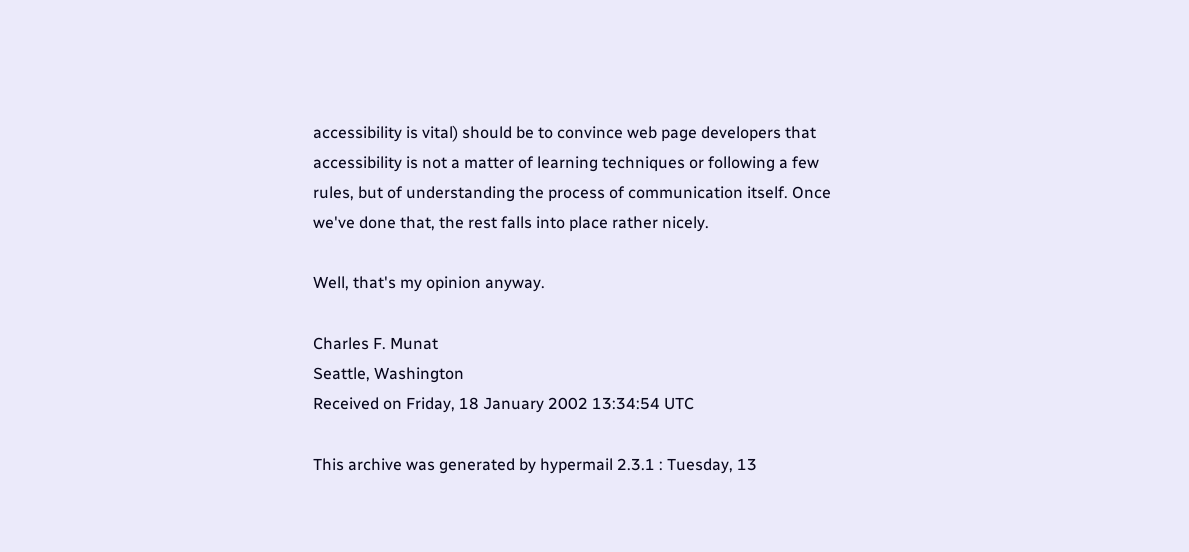accessibility is vital) should be to convince web page developers that
accessibility is not a matter of learning techniques or following a few
rules, but of understanding the process of communication itself. Once
we've done that, the rest falls into place rather nicely.

Well, that's my opinion anyway.

Charles F. Munat
Seattle, Washington
Received on Friday, 18 January 2002 13:34:54 UTC

This archive was generated by hypermail 2.3.1 : Tuesday, 13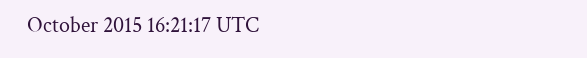October 2015 16:21:17 UTC